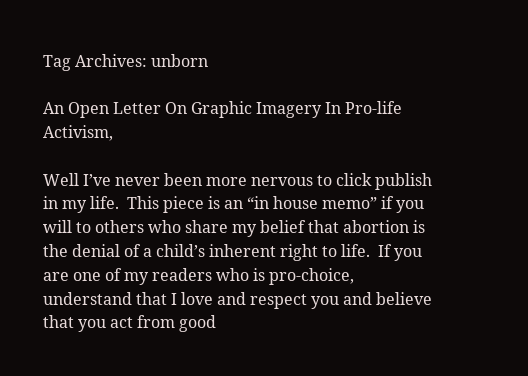Tag Archives: unborn

An Open Letter On Graphic Imagery In Pro-life Activism,

Well I’ve never been more nervous to click publish in my life.  This piece is an “in house memo” if you will to others who share my belief that abortion is the denial of a child’s inherent right to life.  If you are one of my readers who is pro-choice, understand that I love and respect you and believe that you act from good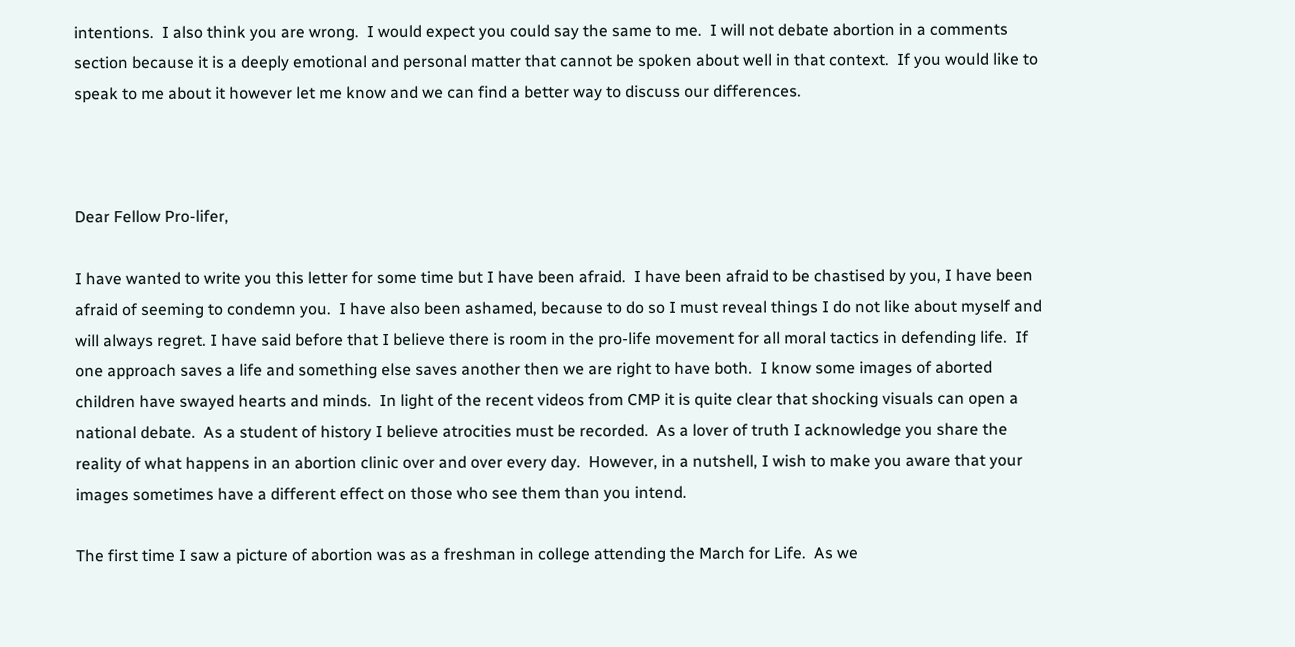intentions.  I also think you are wrong.  I would expect you could say the same to me.  I will not debate abortion in a comments section because it is a deeply emotional and personal matter that cannot be spoken about well in that context.  If you would like to speak to me about it however let me know and we can find a better way to discuss our differences.



Dear Fellow Pro-lifer,

I have wanted to write you this letter for some time but I have been afraid.  I have been afraid to be chastised by you, I have been afraid of seeming to condemn you.  I have also been ashamed, because to do so I must reveal things I do not like about myself and will always regret. I have said before that I believe there is room in the pro-life movement for all moral tactics in defending life.  If one approach saves a life and something else saves another then we are right to have both.  I know some images of aborted children have swayed hearts and minds.  In light of the recent videos from CMP it is quite clear that shocking visuals can open a national debate.  As a student of history I believe atrocities must be recorded.  As a lover of truth I acknowledge you share the reality of what happens in an abortion clinic over and over every day.  However, in a nutshell, I wish to make you aware that your images sometimes have a different effect on those who see them than you intend.

The first time I saw a picture of abortion was as a freshman in college attending the March for Life.  As we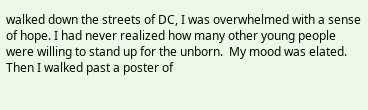walked down the streets of DC, I was overwhelmed with a sense of hope. I had never realized how many other young people were willing to stand up for the unborn.  My mood was elated.  Then I walked past a poster of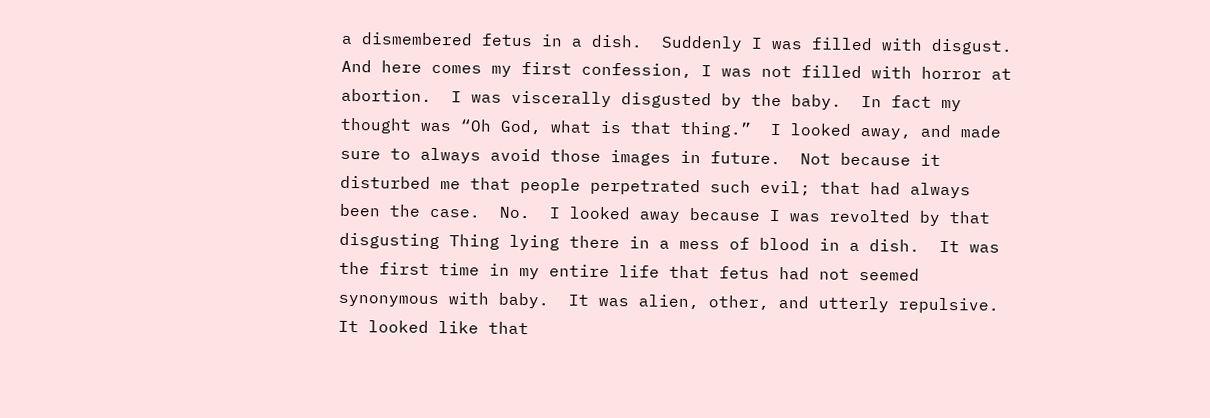a dismembered fetus in a dish.  Suddenly I was filled with disgust.  And here comes my first confession, I was not filled with horror at abortion.  I was viscerally disgusted by the baby.  In fact my thought was “Oh God, what is that thing.”  I looked away, and made sure to always avoid those images in future.  Not because it disturbed me that people perpetrated such evil; that had always been the case.  No.  I looked away because I was revolted by that disgusting Thing lying there in a mess of blood in a dish.  It was the first time in my entire life that fetus had not seemed synonymous with baby.  It was alien, other, and utterly repulsive.  It looked like that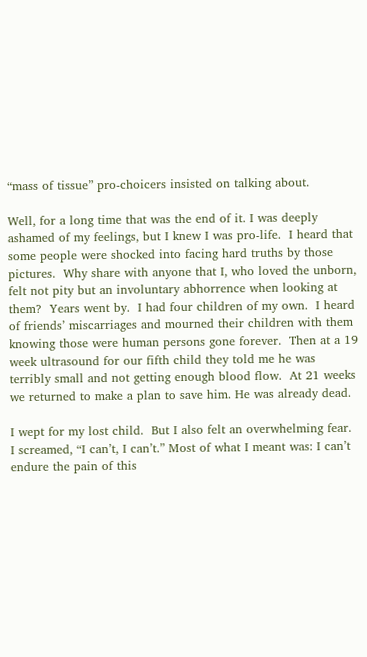“mass of tissue” pro-choicers insisted on talking about.

Well, for a long time that was the end of it. I was deeply ashamed of my feelings, but I knew I was pro-life.  I heard that some people were shocked into facing hard truths by those pictures.  Why share with anyone that I, who loved the unborn, felt not pity but an involuntary abhorrence when looking at them?  Years went by.  I had four children of my own.  I heard of friends’ miscarriages and mourned their children with them knowing those were human persons gone forever.  Then at a 19 week ultrasound for our fifth child they told me he was terribly small and not getting enough blood flow.  At 21 weeks we returned to make a plan to save him. He was already dead.

I wept for my lost child.  But I also felt an overwhelming fear.   I screamed, “I can’t, I can’t.” Most of what I meant was: I can’t endure the pain of this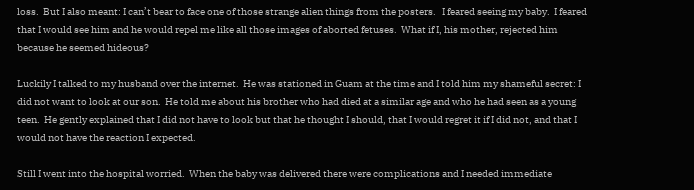loss.  But I also meant: I can’t bear to face one of those strange alien things from the posters.   I feared seeing my baby.  I feared that I would see him and he would repel me like all those images of aborted fetuses.  What if I, his mother, rejected him because he seemed hideous?

Luckily I talked to my husband over the internet.  He was stationed in Guam at the time and I told him my shameful secret: I did not want to look at our son.  He told me about his brother who had died at a similar age and who he had seen as a young teen.  He gently explained that I did not have to look but that he thought I should, that I would regret it if I did not, and that I would not have the reaction I expected.

Still I went into the hospital worried.  When the baby was delivered there were complications and I needed immediate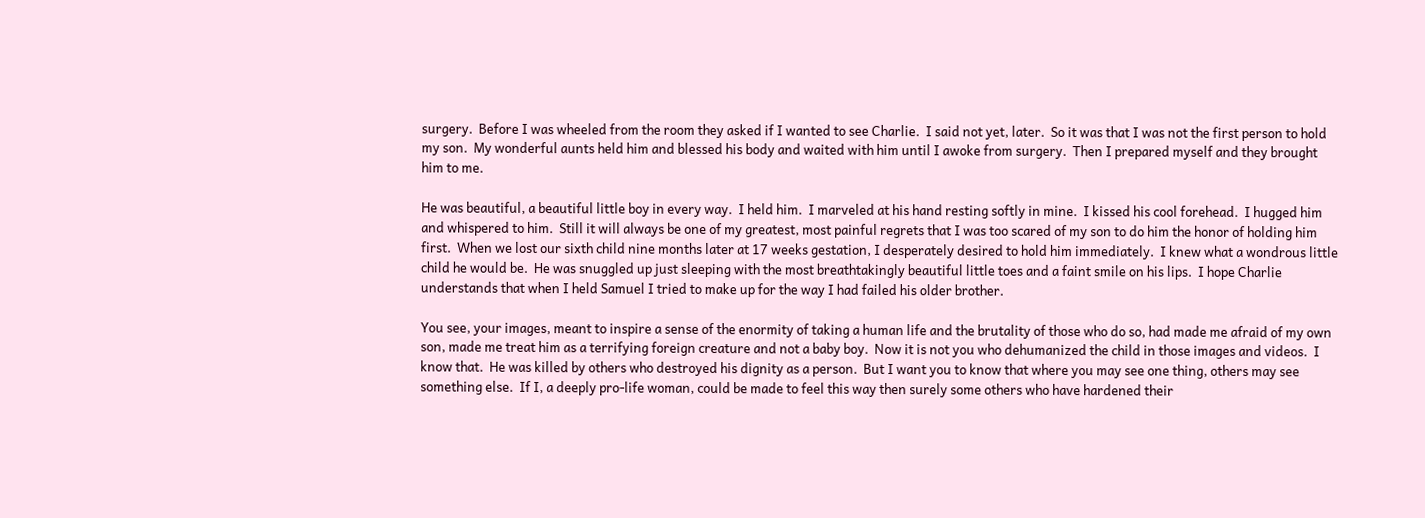surgery.  Before I was wheeled from the room they asked if I wanted to see Charlie.  I said not yet, later.  So it was that I was not the first person to hold my son.  My wonderful aunts held him and blessed his body and waited with him until I awoke from surgery.  Then I prepared myself and they brought him to me.

He was beautiful, a beautiful little boy in every way.  I held him.  I marveled at his hand resting softly in mine.  I kissed his cool forehead.  I hugged him and whispered to him.  Still it will always be one of my greatest, most painful regrets that I was too scared of my son to do him the honor of holding him first.  When we lost our sixth child nine months later at 17 weeks gestation, I desperately desired to hold him immediately.  I knew what a wondrous little child he would be.  He was snuggled up just sleeping with the most breathtakingly beautiful little toes and a faint smile on his lips.  I hope Charlie understands that when I held Samuel I tried to make up for the way I had failed his older brother.

You see, your images, meant to inspire a sense of the enormity of taking a human life and the brutality of those who do so, had made me afraid of my own son, made me treat him as a terrifying foreign creature and not a baby boy.  Now it is not you who dehumanized the child in those images and videos.  I know that.  He was killed by others who destroyed his dignity as a person.  But I want you to know that where you may see one thing, others may see something else.  If I, a deeply pro-life woman, could be made to feel this way then surely some others who have hardened their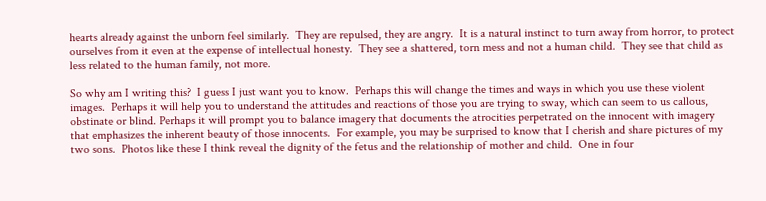hearts already against the unborn feel similarly.  They are repulsed, they are angry.  It is a natural instinct to turn away from horror, to protect ourselves from it even at the expense of intellectual honesty.  They see a shattered, torn mess and not a human child.  They see that child as less related to the human family, not more.

So why am I writing this?  I guess I just want you to know.  Perhaps this will change the times and ways in which you use these violent images.  Perhaps it will help you to understand the attitudes and reactions of those you are trying to sway, which can seem to us callous, obstinate or blind. Perhaps it will prompt you to balance imagery that documents the atrocities perpetrated on the innocent with imagery that emphasizes the inherent beauty of those innocents.  For example, you may be surprised to know that I cherish and share pictures of my two sons.  Photos like these I think reveal the dignity of the fetus and the relationship of mother and child.  One in four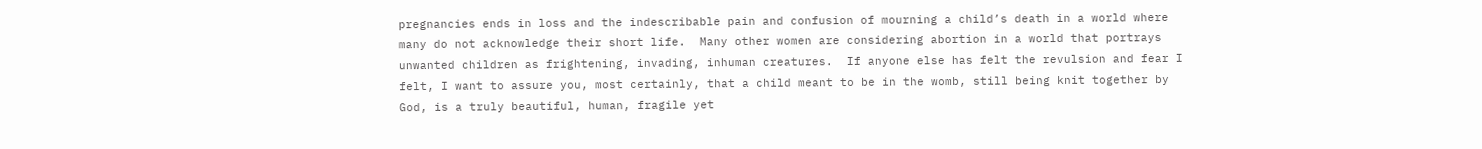pregnancies ends in loss and the indescribable pain and confusion of mourning a child’s death in a world where many do not acknowledge their short life.  Many other women are considering abortion in a world that portrays unwanted children as frightening, invading, inhuman creatures.  If anyone else has felt the revulsion and fear I felt, I want to assure you, most certainly, that a child meant to be in the womb, still being knit together by God, is a truly beautiful, human, fragile yet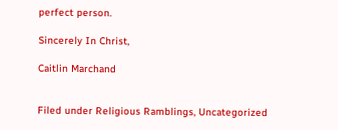perfect person.

Sincerely In Christ,

Caitlin Marchand


Filed under Religious Ramblings, Uncategorized